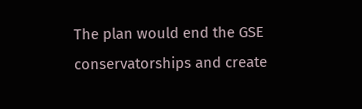The plan would end the GSE conservatorships and create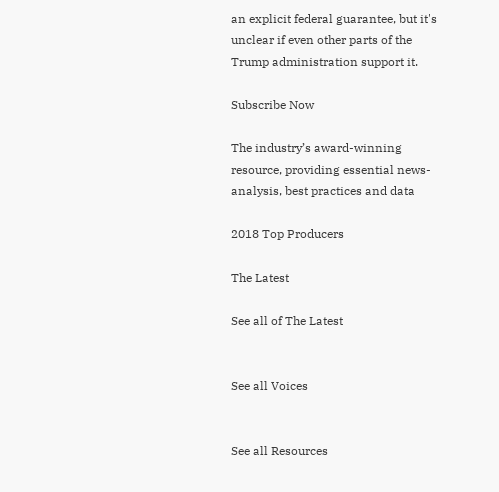an explicit federal guarantee, but it's unclear if even other parts of the Trump administration support it.

Subscribe Now

The industry’s award-winning resource, providing essential news-analysis, best practices and data

2018 Top Producers

The Latest

See all of The Latest


See all Voices


See all Resources